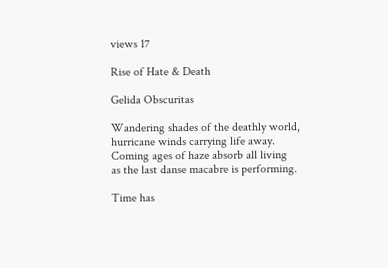views 17

Rise of Hate & Death

Gelida Obscuritas

Wandering shades of the deathly world,
hurricane winds carrying life away.
Coming ages of haze absorb all living
as the last danse macabre is performing.

Time has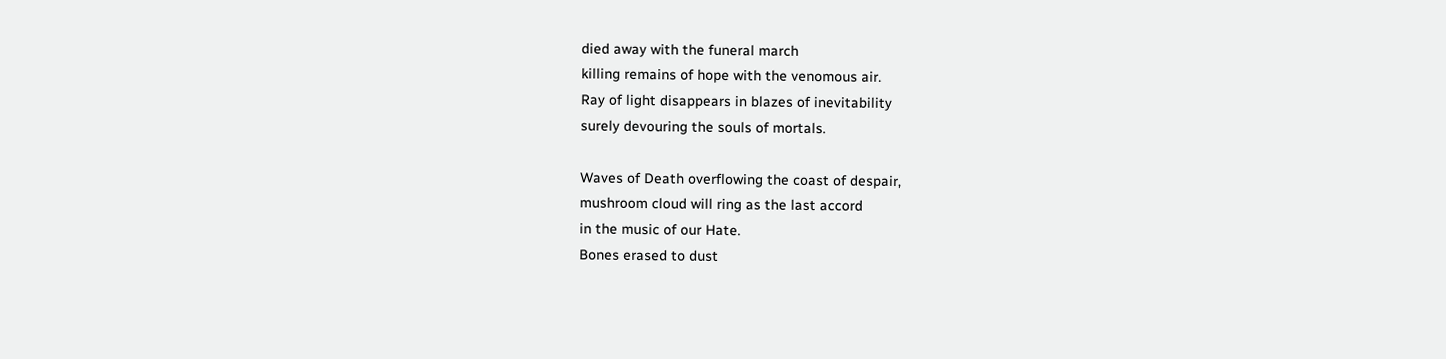died away with the funeral march
killing remains of hope with the venomous air.
Ray of light disappears in blazes of inevitability
surely devouring the souls of mortals.

Waves of Death overflowing the coast of despair,
mushroom cloud will ring as the last accord
in the music of our Hate.
Bones erased to dust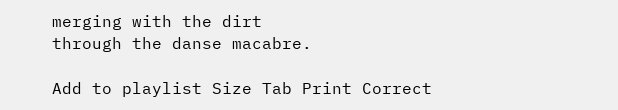merging with the dirt
through the danse macabre.

Add to playlist Size Tab Print Correct